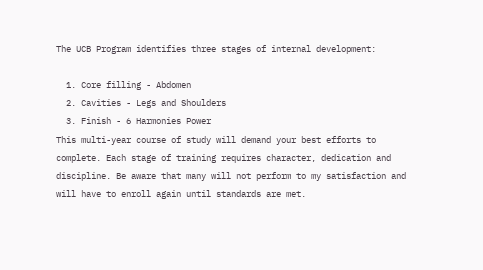The UCB Program identifies three stages of internal development:

  1. Core filling - Abdomen
  2. Cavities - Legs and Shoulders
  3. Finish - 6 Harmonies Power
This multi-year course of study will demand your best efforts to complete. Each stage of training requires character, dedication and discipline. Be aware that many will not perform to my satisfaction and will have to enroll again until standards are met.